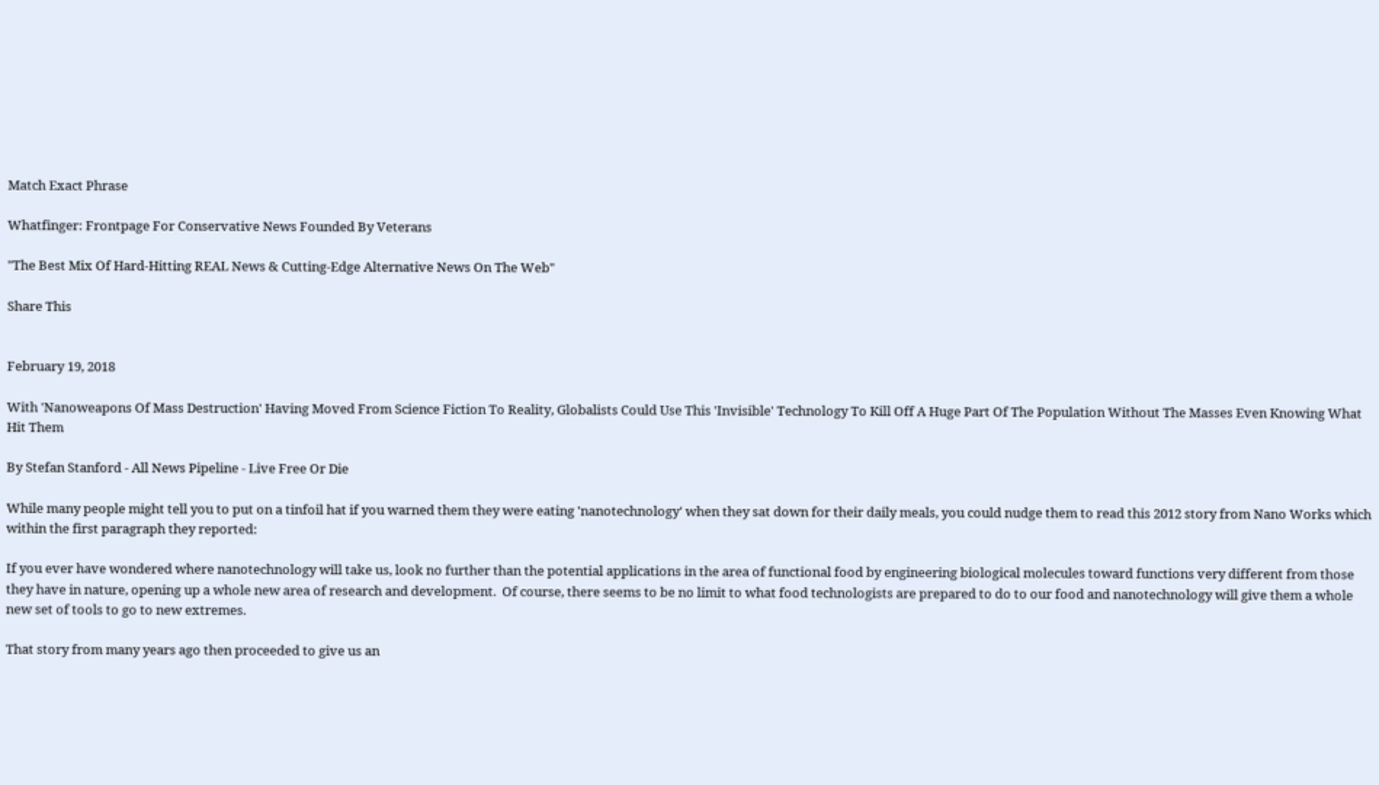Match Exact Phrase

Whatfinger: Frontpage For Conservative News Founded By Veterans

"The Best Mix Of Hard-Hitting REAL News & Cutting-Edge Alternative News On The Web"

Share This


February 19, 2018

With 'Nanoweapons Of Mass Destruction' Having Moved From Science Fiction To Reality, Globalists Could Use This 'Invisible' Technology To Kill Off A Huge Part Of The Population Without The Masses Even Knowing What Hit Them

By Stefan Stanford - All News Pipeline - Live Free Or Die

While many people might tell you to put on a tinfoil hat if you warned them they were eating 'nanotechnology' when they sat down for their daily meals, you could nudge them to read this 2012 story from Nano Works which within the first paragraph they reported:

If you ever have wondered where nanotechnology will take us, look no further than the potential applications in the area of functional food by engineering biological molecules toward functions very different from those they have in nature, opening up a whole new area of research and development.  Of course, there seems to be no limit to what food technologists are prepared to do to our food and nanotechnology will give them a whole new set of tools to go to new extremes.

That story from many years ago then proceeded to give us an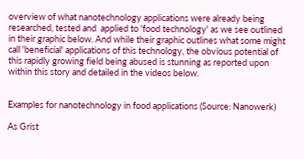overview of what nanotechnology applications were already being researched, tested and  applied to 'food technology' as we see outlined in their graphic below. And while their graphic outlines what some might call 'beneficial' applications of this technology, the obvious potential of this rapidly growing field being abused is stunning as reported upon within this story and detailed in the videos below.


Examples for nanotechnology in food applications (Source: Nanowerk)

As Grist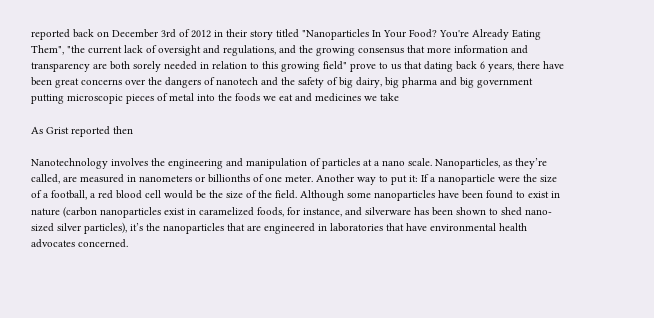reported back on December 3rd of 2012 in their story titled "Nanoparticles In Your Food? You're Already Eating Them", "the current lack of oversight and regulations, and the growing consensus that more information and transparency are both sorely needed in relation to this growing field" prove to us that dating back 6 years, there have been great concerns over the dangers of nanotech and the safety of big dairy, big pharma and big government putting microscopic pieces of metal into the foods we eat and medicines we take

As Grist reported then

Nanotechnology involves the engineering and manipulation of particles at a nano scale. Nanoparticles, as they’re called, are measured in nanometers or billionths of one meter. Another way to put it: If a nanoparticle were the size of a football, a red blood cell would be the size of the field. Although some nanoparticles have been found to exist in nature (carbon nanoparticles exist in caramelized foods, for instance, and silverware has been shown to shed nano-sized silver particles), it’s the nanoparticles that are engineered in laboratories that have environmental health advocates concerned.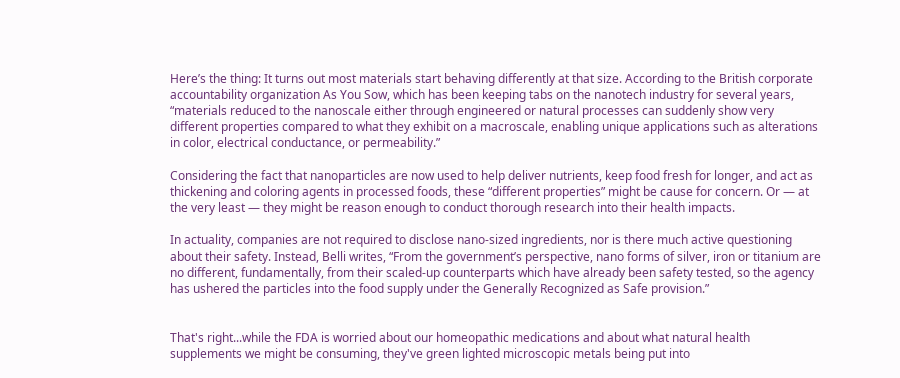Here’s the thing: It turns out most materials start behaving differently at that size. According to the British corporate accountability organization As You Sow, which has been keeping tabs on the nanotech industry for several years, “materials reduced to the nanoscale either through engineered or natural processes can suddenly show very different properties compared to what they exhibit on a macroscale, enabling unique applications such as alterations in color, electrical conductance, or permeability.”

Considering the fact that nanoparticles are now used to help deliver nutrients, keep food fresh for longer, and act as thickening and coloring agents in processed foods, these “different properties” might be cause for concern. Or — at the very least — they might be reason enough to conduct thorough research into their health impacts.

In actuality, companies are not required to disclose nano-sized ingredients, nor is there much active questioning about their safety. Instead, Belli writes, “From the government’s perspective, nano forms of silver, iron or titanium are no different, fundamentally, from their scaled-up counterparts which have already been safety tested, so the agency has ushered the particles into the food supply under the Generally Recognized as Safe provision.”


That's right...while the FDA is worried about our homeopathic medications and about what natural health supplements we might be consuming, they've green lighted microscopic metals being put into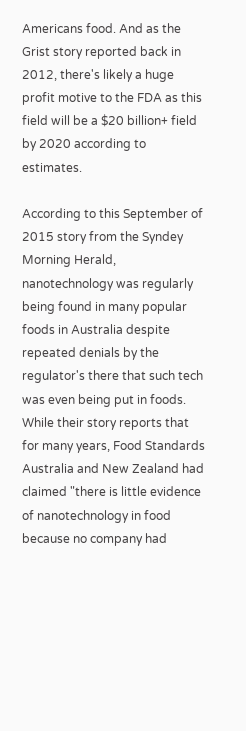Americans food. And as the Grist story reported back in 2012, there's likely a huge profit motive to the FDA as this field will be a $20 billion+ field by 2020 according to estimates.

According to this September of 2015 story from the Syndey Morning Herald, nanotechnology was regularly being found in many popular foods in Australia despite repeated denials by the regulator's there that such tech was even being put in foods. While their story reports that for many years, Food Standards Australia and New Zealand had claimed "there is little evidence of nanotechnology in food because no company had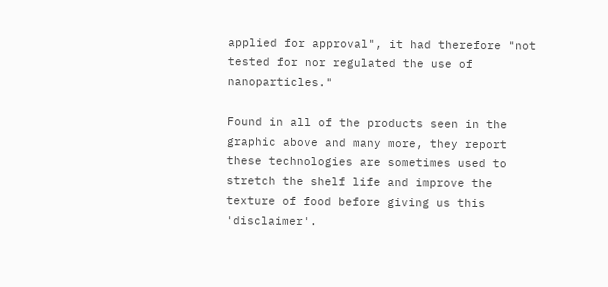applied for approval", it had therefore "not tested for nor regulated the use of nanoparticles."

Found in all of the products seen in the graphic above and many more, they report these technologies are sometimes used to stretch the shelf life and improve the texture of food before giving us this 'disclaimer'.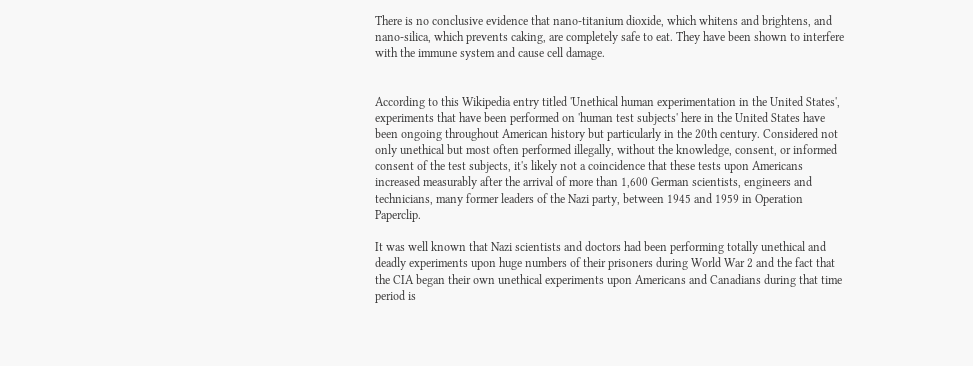There is no conclusive evidence that nano-titanium dioxide, which whitens and brightens, and nano-silica, which prevents caking, are completely safe to eat. They have been shown to interfere with the immune system and cause cell damage.


According to this Wikipedia entry titled 'Unethical human experimentation in the United States', experiments that have been performed on 'human test subjects' here in the United States have been ongoing throughout American history but particularly in the 20th century. Considered not only unethical but most often performed illegally, without the knowledge, consent, or informed consent of the test subjects, it's likely not a coincidence that these tests upon Americans increased measurably after the arrival of more than 1,600 German scientists, engineers and technicians, many former leaders of the Nazi party, between 1945 and 1959 in Operation Paperclip.

It was well known that Nazi scientists and doctors had been performing totally unethical and deadly experiments upon huge numbers of their prisoners during World War 2 and the fact that the CIA began their own unethical experiments upon Americans and Canadians during that time period is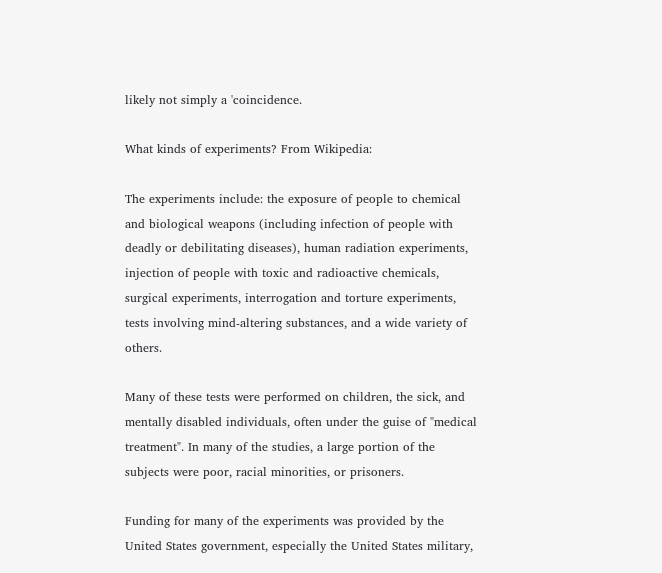likely not simply a 'coincidence.

What kinds of experiments? From Wikipedia:

The experiments include: the exposure of people to chemical and biological weapons (including infection of people with deadly or debilitating diseases), human radiation experiments, injection of people with toxic and radioactive chemicals, surgical experiments, interrogation and torture experiments, tests involving mind-altering substances, and a wide variety of others.

Many of these tests were performed on children, the sick, and mentally disabled individuals, often under the guise of "medical treatment". In many of the studies, a large portion of the subjects were poor, racial minorities, or prisoners.

Funding for many of the experiments was provided by the United States government, especially the United States military,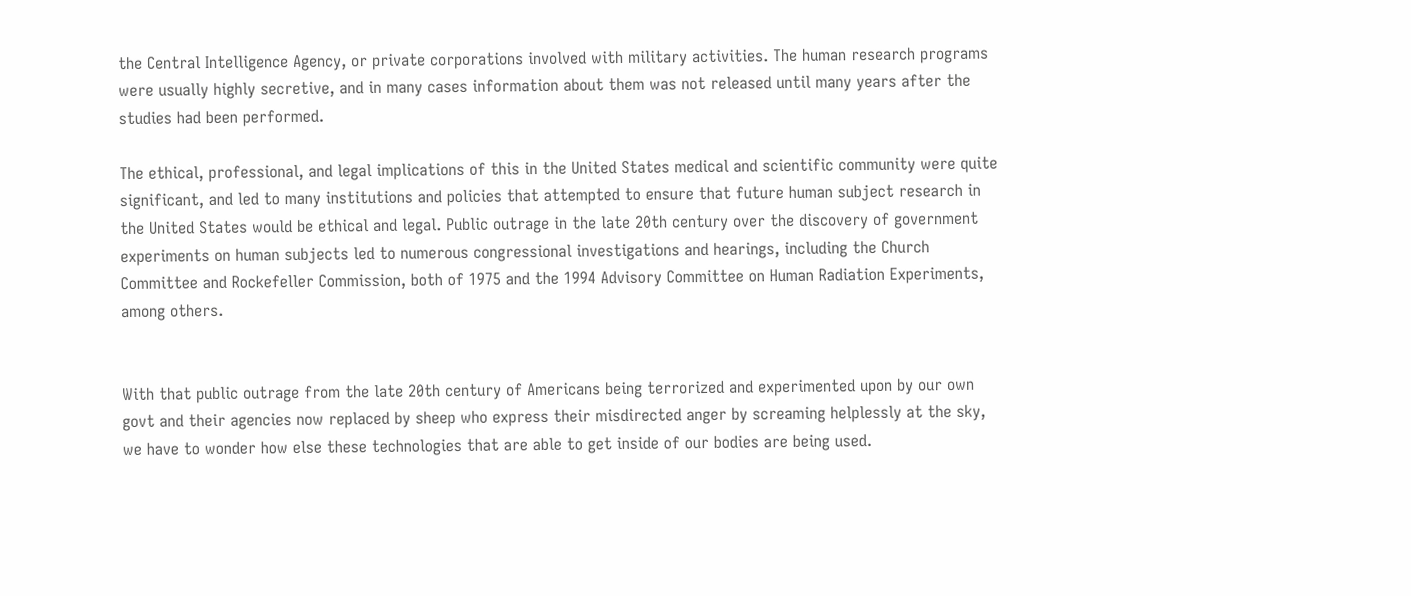the Central Intelligence Agency, or private corporations involved with military activities. The human research programs were usually highly secretive, and in many cases information about them was not released until many years after the studies had been performed.

The ethical, professional, and legal implications of this in the United States medical and scientific community were quite significant, and led to many institutions and policies that attempted to ensure that future human subject research in the United States would be ethical and legal. Public outrage in the late 20th century over the discovery of government experiments on human subjects led to numerous congressional investigations and hearings, including the Church Committee and Rockefeller Commission, both of 1975 and the 1994 Advisory Committee on Human Radiation Experiments, among others.


With that public outrage from the late 20th century of Americans being terrorized and experimented upon by our own govt and their agencies now replaced by sheep who express their misdirected anger by screaming helplessly at the sky, we have to wonder how else these technologies that are able to get inside of our bodies are being used.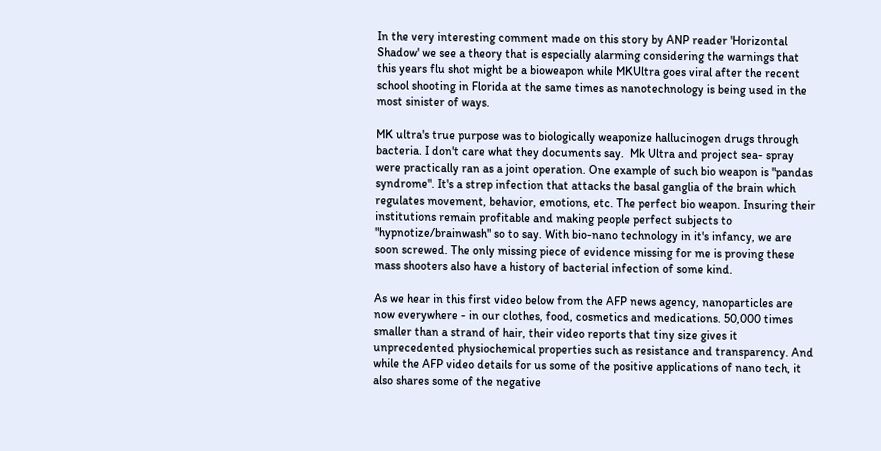In the very interesting comment made on this story by ANP reader 'Horizontal Shadow' we see a theory that is especially alarming considering the warnings that this years flu shot might be a bioweapon while MKUltra goes viral after the recent school shooting in Florida at the same times as nanotechnology is being used in the most sinister of ways.

MK ultra's true purpose was to biologically weaponize hallucinogen drugs through bacteria. I don't care what they documents say.  Mk Ultra and project sea- spray were practically ran as a joint operation. One example of such bio weapon is "pandas syndrome". It's a strep infection that attacks the basal ganglia of the brain which regulates movement, behavior, emotions, etc. The perfect bio weapon. Insuring their institutions remain profitable and making people perfect subjects to "hypnotize/brainwash" so to say. With bio-nano technology in it's infancy, we are soon screwed. The only missing piece of evidence missing for me is proving these mass shooters also have a history of bacterial infection of some kind.

As we hear in this first video below from the AFP news agency, nanoparticles are now everywhere - in our clothes, food, cosmetics and medications. 50,000 times smaller than a strand of hair, their video reports that tiny size gives it unprecedented physiochemical properties such as resistance and transparency. And while the AFP video details for us some of the positive applications of nano tech, it also shares some of the negative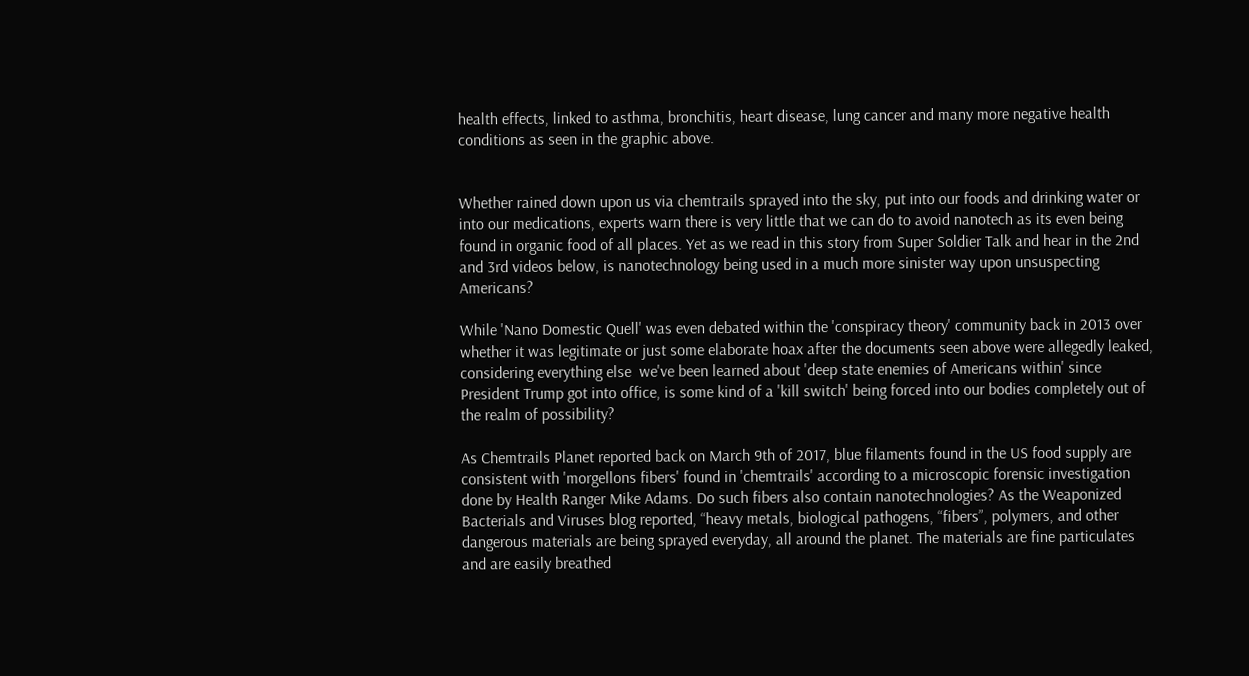health effects, linked to asthma, bronchitis, heart disease, lung cancer and many more negative health conditions as seen in the graphic above.


Whether rained down upon us via chemtrails sprayed into the sky, put into our foods and drinking water or into our medications, experts warn there is very little that we can do to avoid nanotech as its even being found in organic food of all places. Yet as we read in this story from Super Soldier Talk and hear in the 2nd and 3rd videos below, is nanotechnology being used in a much more sinister way upon unsuspecting Americans?

While 'Nano Domestic Quell' was even debated within the 'conspiracy theory' community back in 2013 over whether it was legitimate or just some elaborate hoax after the documents seen above were allegedly leaked, considering everything else  we've been learned about 'deep state enemies of Americans within' since President Trump got into office, is some kind of a 'kill switch' being forced into our bodies completely out of the realm of possibility?

As Chemtrails Planet reported back on March 9th of 2017, blue filaments found in the US food supply are consistent with 'morgellons fibers' found in 'chemtrails' according to a microscopic forensic investigation done by Health Ranger Mike Adams. Do such fibers also contain nanotechnologies? As the Weaponized Bacterials and Viruses blog reported, “heavy metals, biological pathogens, “fibers”, polymers, and other dangerous materials are being sprayed everyday, all around the planet. The materials are fine particulates and are easily breathed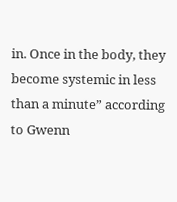in. Once in the body, they become systemic in less than a minute” according to Gwenn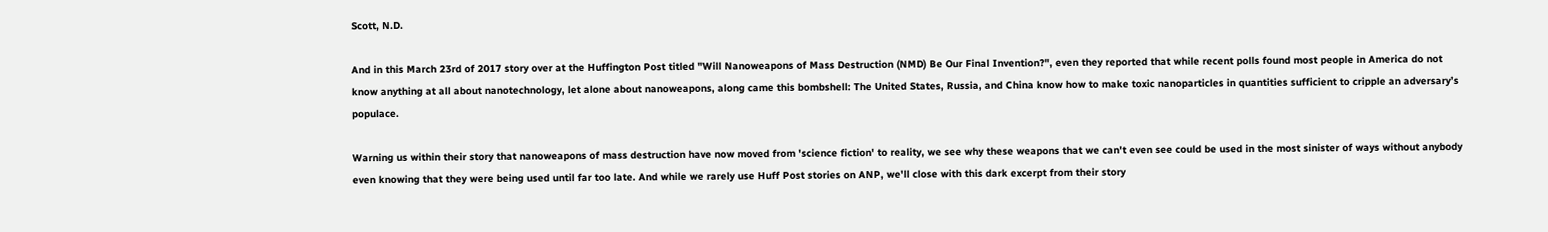Scott, N.D.

And in this March 23rd of 2017 story over at the Huffington Post titled "Will Nanoweapons of Mass Destruction (NMD) Be Our Final Invention?", even they reported that while recent polls found most people in America do not know anything at all about nanotechnology, let alone about nanoweapons, along came this bombshell: The United States, Russia, and China know how to make toxic nanoparticles in quantities sufficient to cripple an adversary’s populace.

Warning us within their story that nanoweapons of mass destruction have now moved from 'science fiction' to reality, we see why these weapons that we can't even see could be used in the most sinister of ways without anybody even knowing that they were being used until far too late. And while we rarely use Huff Post stories on ANP, we'll close with this dark excerpt from their story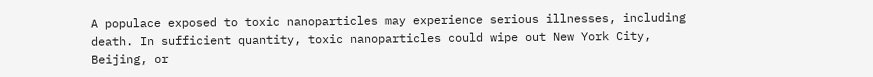A populace exposed to toxic nanoparticles may experience serious illnesses, including death. In sufficient quantity, toxic nanoparticles could wipe out New York City, Beijing, or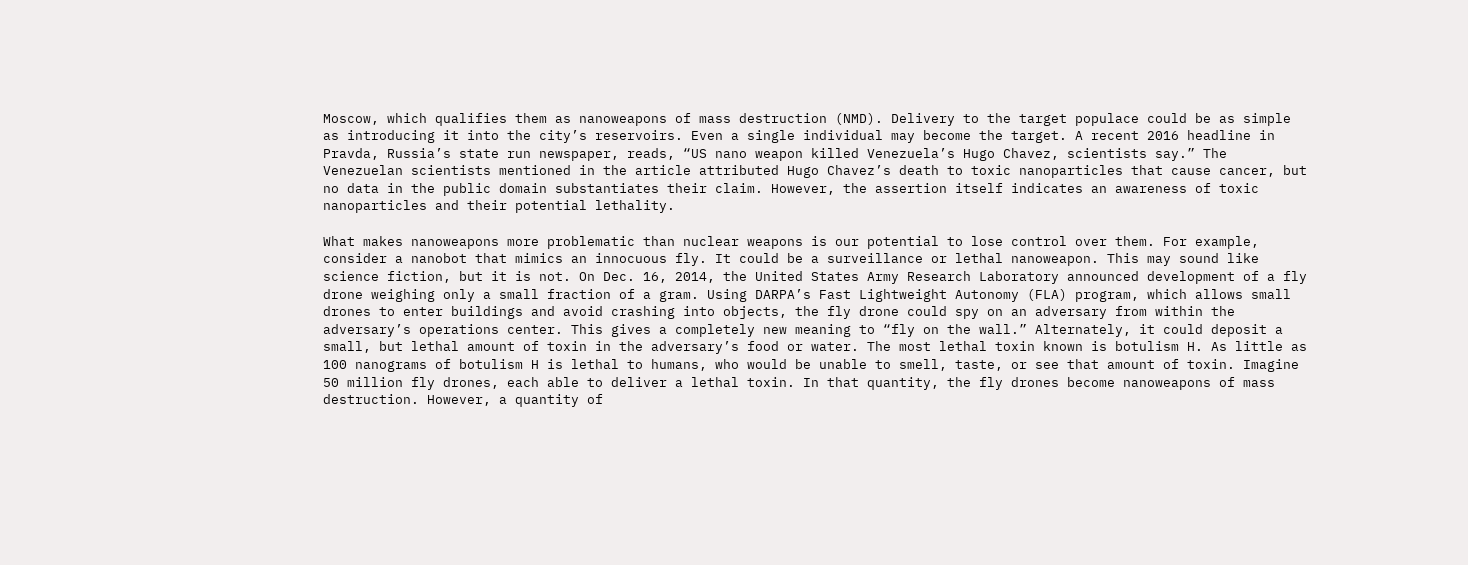Moscow, which qualifies them as nanoweapons of mass destruction (NMD). Delivery to the target populace could be as simple as introducing it into the city’s reservoirs. Even a single individual may become the target. A recent 2016 headline in Pravda, Russia’s state run newspaper, reads, “US nano weapon killed Venezuela’s Hugo Chavez, scientists say.” The Venezuelan scientists mentioned in the article attributed Hugo Chavez’s death to toxic nanoparticles that cause cancer, but no data in the public domain substantiates their claim. However, the assertion itself indicates an awareness of toxic nanoparticles and their potential lethality.

What makes nanoweapons more problematic than nuclear weapons is our potential to lose control over them. For example, consider a nanobot that mimics an innocuous fly. It could be a surveillance or lethal nanoweapon. This may sound like science fiction, but it is not. On Dec. 16, 2014, the United States Army Research Laboratory announced development of a fly drone weighing only a small fraction of a gram. Using DARPA’s Fast Lightweight Autonomy (FLA) program, which allows small drones to enter buildings and avoid crashing into objects, the fly drone could spy on an adversary from within the adversary’s operations center. This gives a completely new meaning to “fly on the wall.” Alternately, it could deposit a small, but lethal amount of toxin in the adversary’s food or water. The most lethal toxin known is botulism H. As little as 100 nanograms of botulism H is lethal to humans, who would be unable to smell, taste, or see that amount of toxin. Imagine 50 million fly drones, each able to deliver a lethal toxin. In that quantity, the fly drones become nanoweapons of mass destruction. However, a quantity of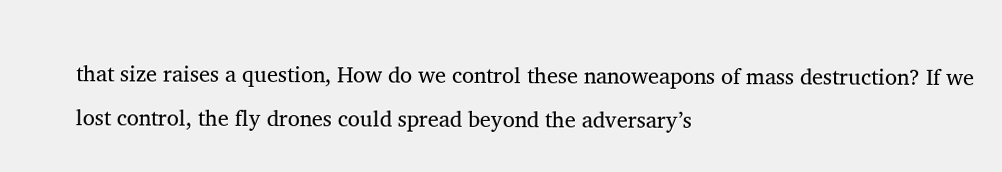that size raises a question, How do we control these nanoweapons of mass destruction? If we lost control, the fly drones could spread beyond the adversary’s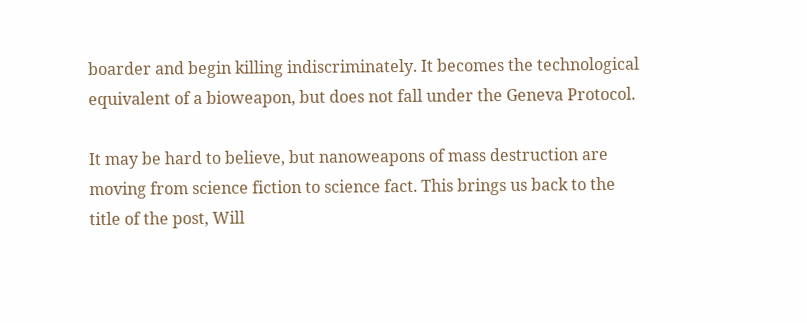boarder and begin killing indiscriminately. It becomes the technological equivalent of a bioweapon, but does not fall under the Geneva Protocol.

It may be hard to believe, but nanoweapons of mass destruction are moving from science fiction to science fact. This brings us back to the title of the post, Will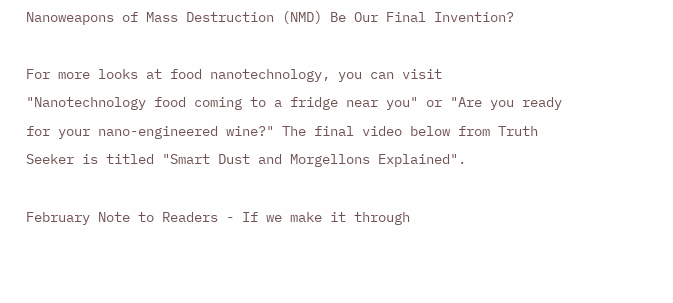Nanoweapons of Mass Destruction (NMD) Be Our Final Invention?

For more looks at food nanotechnology, you can visit "Nanotechnology food coming to a fridge near you" or "Are you ready for your nano-engineered wine?" The final video below from Truth Seeker is titled "Smart Dust and Morgellons Explained".

February Note to Readers - If we make it through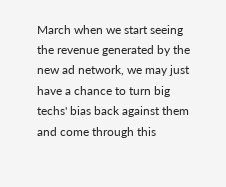March when we start seeing the revenue generated by the new ad network, we may just have a chance to turn big techs' bias back against them and come through this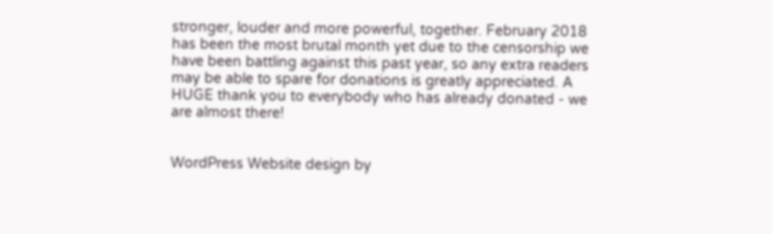stronger, louder and more powerful, together. February 2018 has been the most brutal month yet due to the censorship we have been battling against this past year, so any extra readers may be able to spare for donations is greatly appreciated. A HUGE thank you to everybody who has already donated - we are almost there!


WordPress Website design by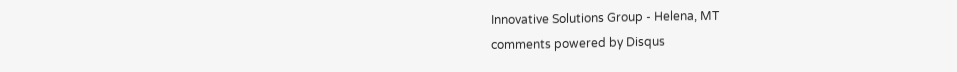Innovative Solutions Group - Helena, MT
comments powered by Disqus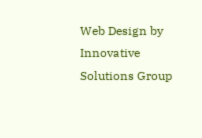Web Design by Innovative Solutions Group